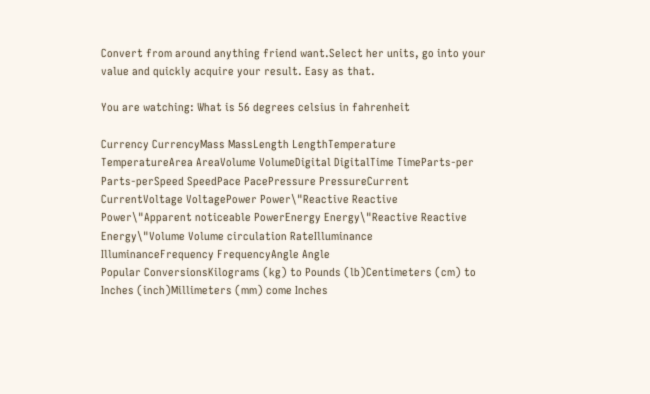Convert from around anything friend want.Select her units, go into your value and quickly acquire your result. Easy as that.

You are watching: What is 56 degrees celsius in fahrenheit

Currency CurrencyMass MassLength LengthTemperature TemperatureArea AreaVolume VolumeDigital DigitalTime TimeParts-per Parts-perSpeed SpeedPace PacePressure PressureCurrent CurrentVoltage VoltagePower Power\"Reactive Reactive Power\"Apparent noticeable PowerEnergy Energy\"Reactive Reactive Energy\"Volume Volume circulation RateIlluminance IlluminanceFrequency FrequencyAngle Angle
Popular ConversionsKilograms (kg) to Pounds (lb)Centimeters (cm) to Inches (inch)Millimeters (mm) come Inches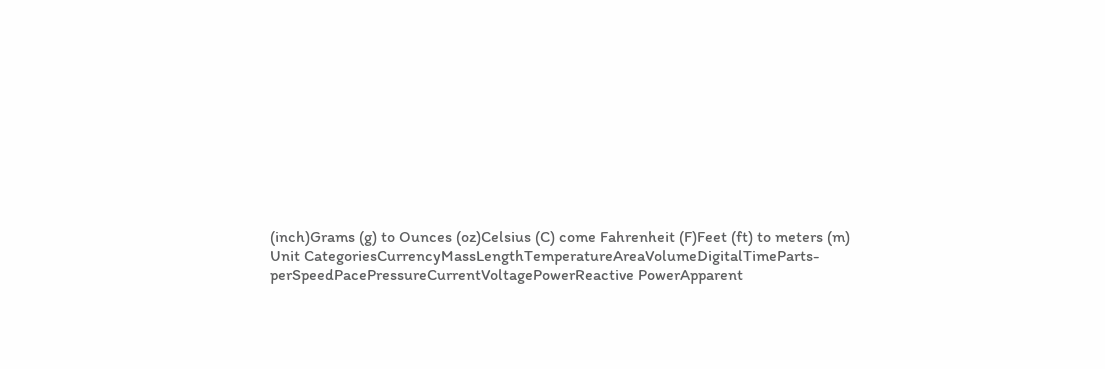(inch)Grams (g) to Ounces (oz)Celsius (C) come Fahrenheit (F)Feet (ft) to meters (m)
Unit CategoriesCurrencyMassLengthTemperatureAreaVolumeDigitalTimeParts-perSpeedPacePressureCurrentVoltagePowerReactive PowerApparent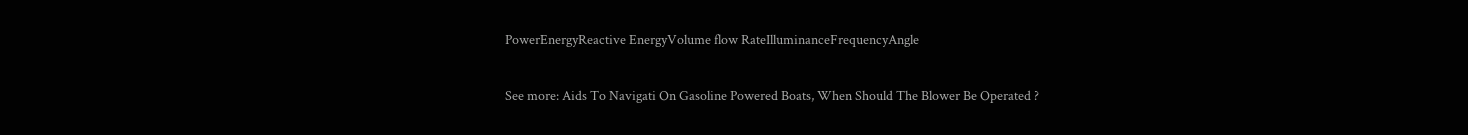PowerEnergyReactive EnergyVolume flow RateIlluminanceFrequencyAngle

See more: Aids To Navigati On Gasoline Powered Boats, When Should The Blower Be Operated ?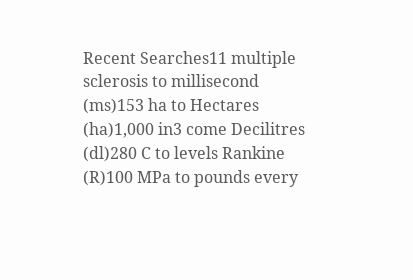Recent Searches11 multiple sclerosis to millisecond (ms)153 ha to Hectares (ha)1,000 in3 come Decilitres (dl)280 C to levels Rankine (R)100 MPa to pounds every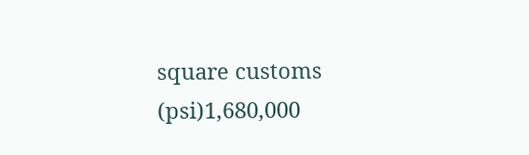square customs (psi)1,680,000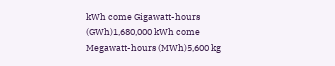kWh come Gigawatt-hours (GWh)1,680,000 kWh come Megawatt-hours (MWh)5,600 kg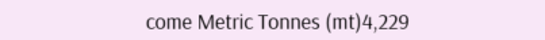come Metric Tonnes (mt)4,229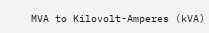MVA to Kilovolt-Amperes (kVA)